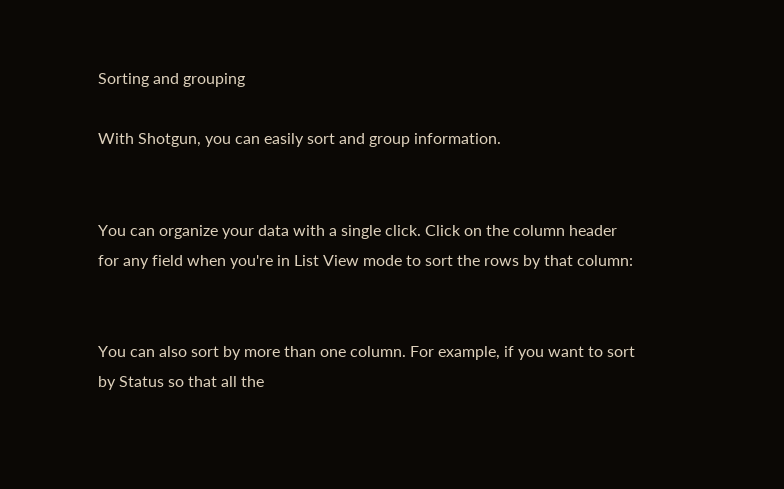Sorting and grouping

With Shotgun, you can easily sort and group information.


You can organize your data with a single click. Click on the column header for any field when you're in List View mode to sort the rows by that column:


You can also sort by more than one column. For example, if you want to sort by Status so that all the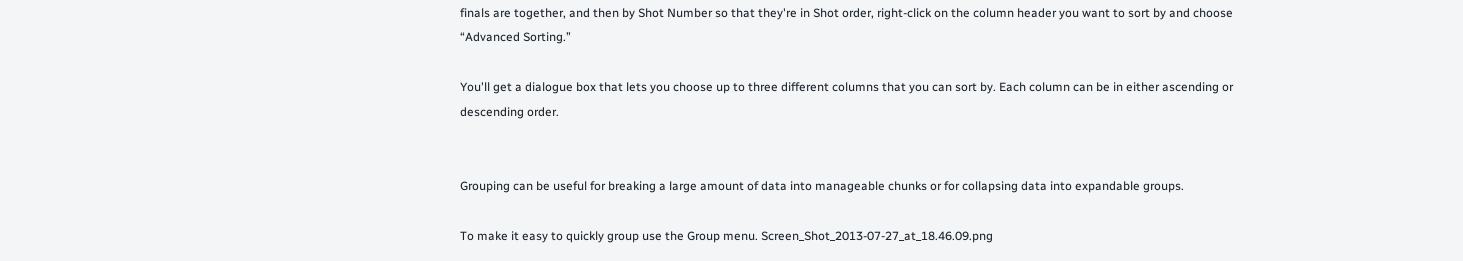finals are together, and then by Shot Number so that they're in Shot order, right-click on the column header you want to sort by and choose “Advanced Sorting.”

You'll get a dialogue box that lets you choose up to three different columns that you can sort by. Each column can be in either ascending or descending order.


Grouping can be useful for breaking a large amount of data into manageable chunks or for collapsing data into expandable groups.

To make it easy to quickly group use the Group menu. Screen_Shot_2013-07-27_at_18.46.09.png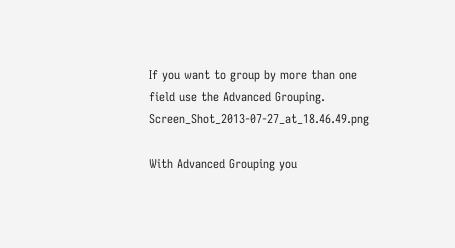If you want to group by more than one field use the Advanced Grouping. Screen_Shot_2013-07-27_at_18.46.49.png

With Advanced Grouping you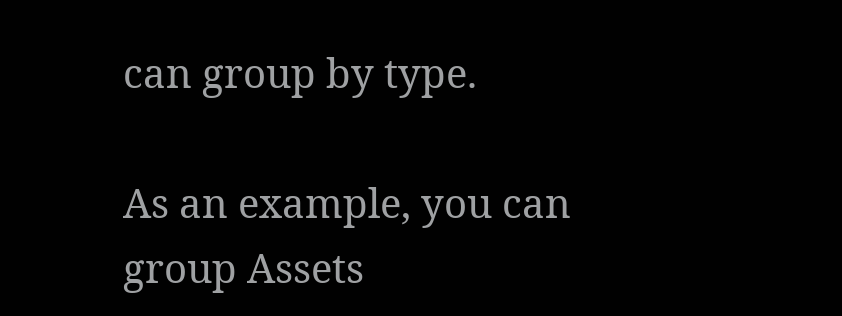can group by type.

As an example, you can group Assets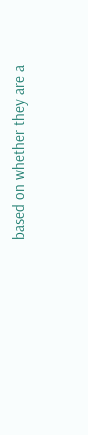based on whether they are a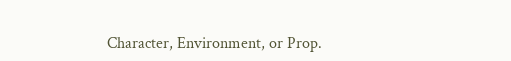Character, Environment, or Prop.